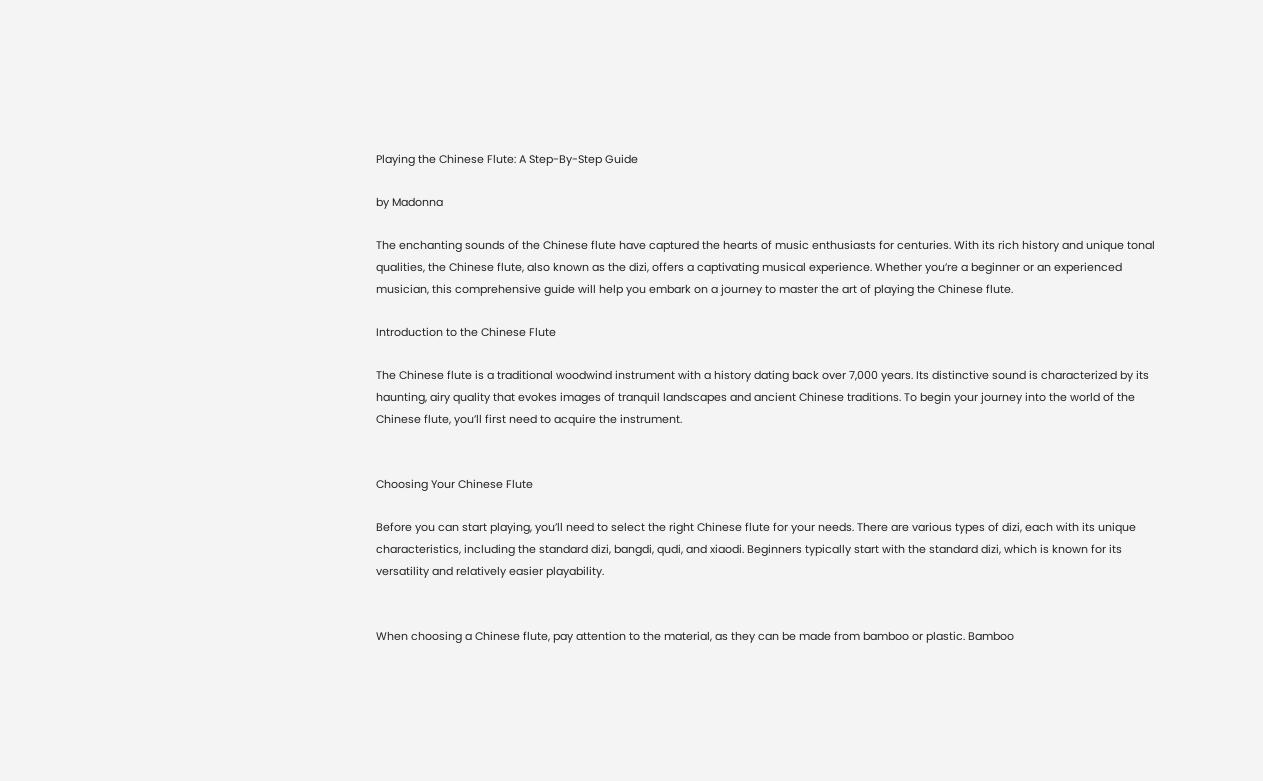Playing the Chinese Flute: A Step-By-Step Guide

by Madonna

The enchanting sounds of the Chinese flute have captured the hearts of music enthusiasts for centuries. With its rich history and unique tonal qualities, the Chinese flute, also known as the dizi, offers a captivating musical experience. Whether you’re a beginner or an experienced musician, this comprehensive guide will help you embark on a journey to master the art of playing the Chinese flute.

Introduction to the Chinese Flute

The Chinese flute is a traditional woodwind instrument with a history dating back over 7,000 years. Its distinctive sound is characterized by its haunting, airy quality that evokes images of tranquil landscapes and ancient Chinese traditions. To begin your journey into the world of the Chinese flute, you’ll first need to acquire the instrument.


Choosing Your Chinese Flute

Before you can start playing, you’ll need to select the right Chinese flute for your needs. There are various types of dizi, each with its unique characteristics, including the standard dizi, bangdi, qudi, and xiaodi. Beginners typically start with the standard dizi, which is known for its versatility and relatively easier playability.


When choosing a Chinese flute, pay attention to the material, as they can be made from bamboo or plastic. Bamboo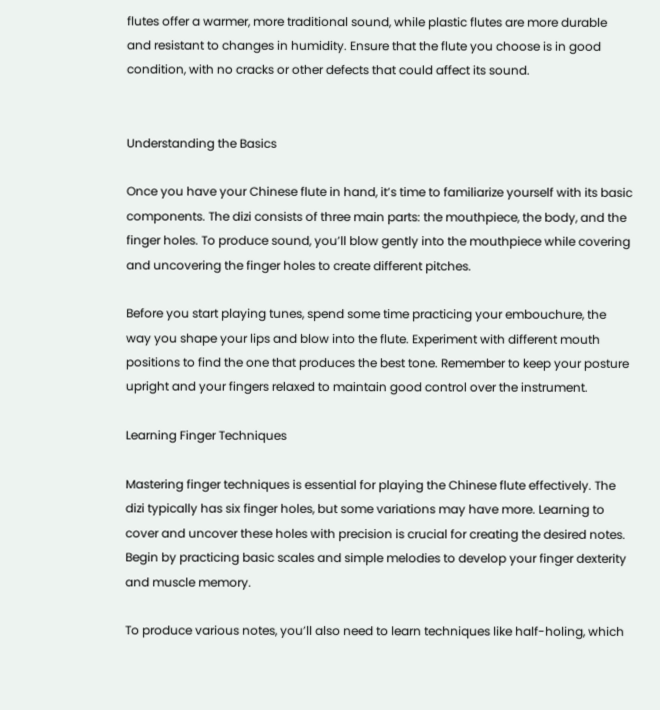flutes offer a warmer, more traditional sound, while plastic flutes are more durable and resistant to changes in humidity. Ensure that the flute you choose is in good condition, with no cracks or other defects that could affect its sound.


Understanding the Basics

Once you have your Chinese flute in hand, it’s time to familiarize yourself with its basic components. The dizi consists of three main parts: the mouthpiece, the body, and the finger holes. To produce sound, you’ll blow gently into the mouthpiece while covering and uncovering the finger holes to create different pitches.

Before you start playing tunes, spend some time practicing your embouchure, the way you shape your lips and blow into the flute. Experiment with different mouth positions to find the one that produces the best tone. Remember to keep your posture upright and your fingers relaxed to maintain good control over the instrument.

Learning Finger Techniques

Mastering finger techniques is essential for playing the Chinese flute effectively. The dizi typically has six finger holes, but some variations may have more. Learning to cover and uncover these holes with precision is crucial for creating the desired notes. Begin by practicing basic scales and simple melodies to develop your finger dexterity and muscle memory.

To produce various notes, you’ll also need to learn techniques like half-holing, which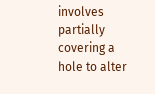involves partially covering a hole to alter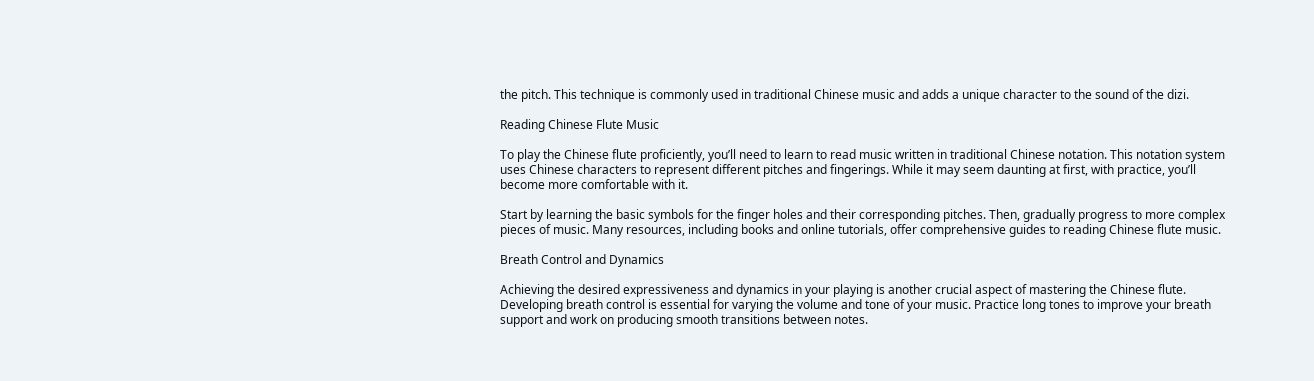the pitch. This technique is commonly used in traditional Chinese music and adds a unique character to the sound of the dizi.

Reading Chinese Flute Music

To play the Chinese flute proficiently, you’ll need to learn to read music written in traditional Chinese notation. This notation system uses Chinese characters to represent different pitches and fingerings. While it may seem daunting at first, with practice, you’ll become more comfortable with it.

Start by learning the basic symbols for the finger holes and their corresponding pitches. Then, gradually progress to more complex pieces of music. Many resources, including books and online tutorials, offer comprehensive guides to reading Chinese flute music.

Breath Control and Dynamics

Achieving the desired expressiveness and dynamics in your playing is another crucial aspect of mastering the Chinese flute. Developing breath control is essential for varying the volume and tone of your music. Practice long tones to improve your breath support and work on producing smooth transitions between notes.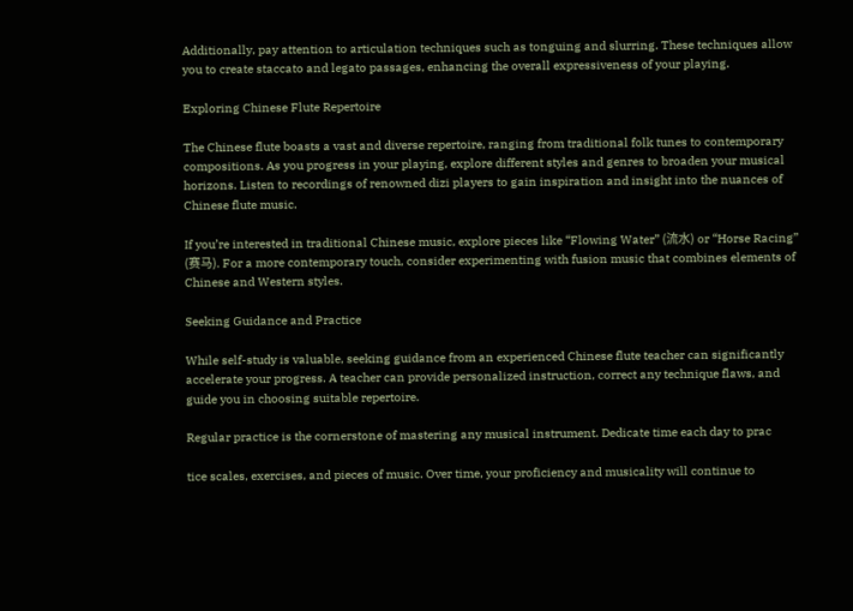Additionally, pay attention to articulation techniques such as tonguing and slurring. These techniques allow you to create staccato and legato passages, enhancing the overall expressiveness of your playing.

Exploring Chinese Flute Repertoire

The Chinese flute boasts a vast and diverse repertoire, ranging from traditional folk tunes to contemporary compositions. As you progress in your playing, explore different styles and genres to broaden your musical horizons. Listen to recordings of renowned dizi players to gain inspiration and insight into the nuances of Chinese flute music.

If you’re interested in traditional Chinese music, explore pieces like “Flowing Water” (流水) or “Horse Racing” (赛马). For a more contemporary touch, consider experimenting with fusion music that combines elements of Chinese and Western styles.

Seeking Guidance and Practice

While self-study is valuable, seeking guidance from an experienced Chinese flute teacher can significantly accelerate your progress. A teacher can provide personalized instruction, correct any technique flaws, and guide you in choosing suitable repertoire.

Regular practice is the cornerstone of mastering any musical instrument. Dedicate time each day to prac

tice scales, exercises, and pieces of music. Over time, your proficiency and musicality will continue to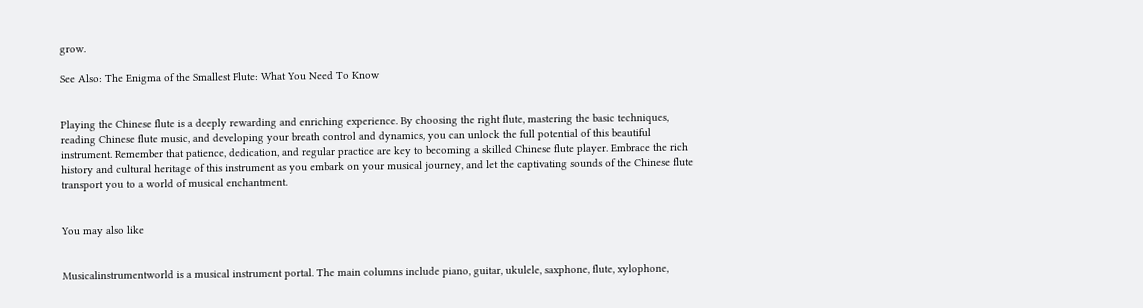grow.

See Also: The Enigma of the Smallest Flute: What You Need To Know


Playing the Chinese flute is a deeply rewarding and enriching experience. By choosing the right flute, mastering the basic techniques, reading Chinese flute music, and developing your breath control and dynamics, you can unlock the full potential of this beautiful instrument. Remember that patience, dedication, and regular practice are key to becoming a skilled Chinese flute player. Embrace the rich history and cultural heritage of this instrument as you embark on your musical journey, and let the captivating sounds of the Chinese flute transport you to a world of musical enchantment.


You may also like


Musicalinstrumentworld is a musical instrument portal. The main columns include piano, guitar, ukulele, saxphone, flute, xylophone,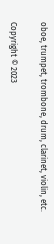oboe, trumpet, trombone, drum, clarinet, violin, etc.

Copyright © 2023